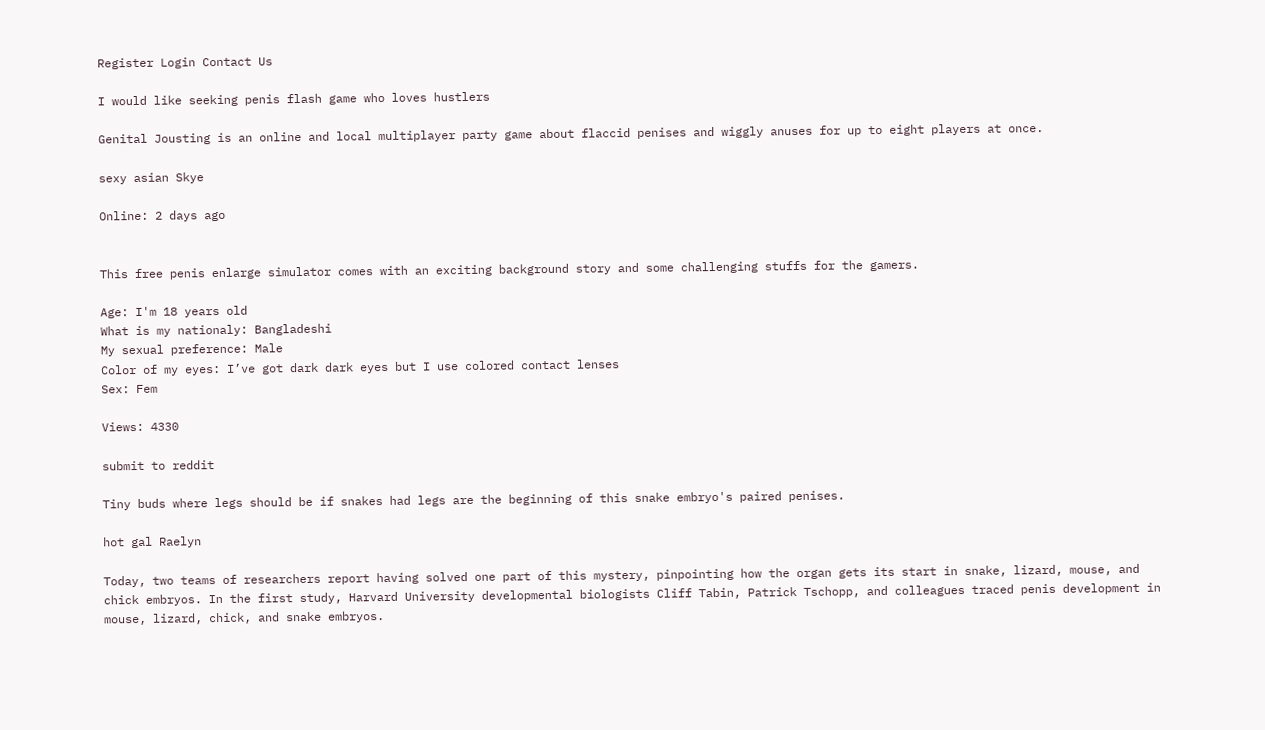Register Login Contact Us

I would like seeking penis flash game who loves hustlers

Genital Jousting is an online and local multiplayer party game about flaccid penises and wiggly anuses for up to eight players at once.

sexy asian Skye

Online: 2 days ago


This free penis enlarge simulator comes with an exciting background story and some challenging stuffs for the gamers.

Age: I'm 18 years old
What is my nationaly: Bangladeshi
My sexual preference: Male
Color of my eyes: I’ve got dark dark eyes but I use colored contact lenses
Sex: Fem

Views: 4330

submit to reddit

Tiny buds where legs should be if snakes had legs are the beginning of this snake embryo's paired penises.

hot gal Raelyn

Today, two teams of researchers report having solved one part of this mystery, pinpointing how the organ gets its start in snake, lizard, mouse, and chick embryos. In the first study, Harvard University developmental biologists Cliff Tabin, Patrick Tschopp, and colleagues traced penis development in mouse, lizard, chick, and snake embryos.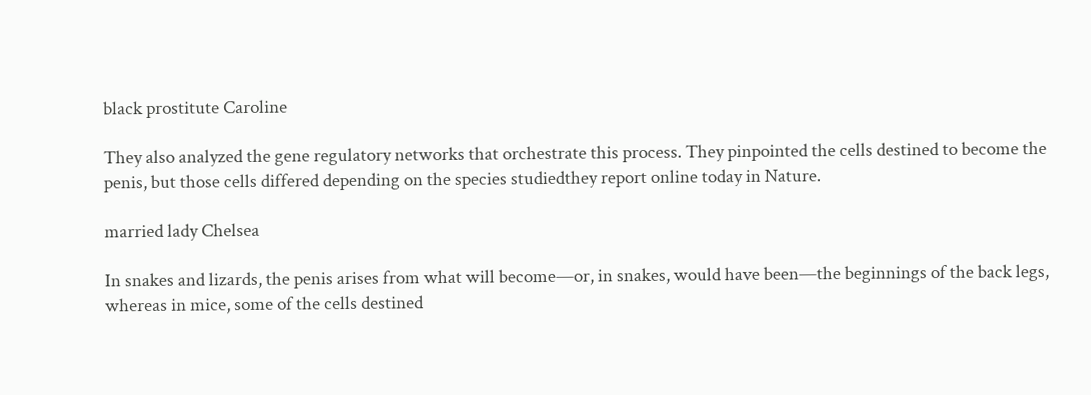black prostitute Caroline

They also analyzed the gene regulatory networks that orchestrate this process. They pinpointed the cells destined to become the penis, but those cells differed depending on the species studiedthey report online today in Nature.

married lady Chelsea

In snakes and lizards, the penis arises from what will become—or, in snakes, would have been—the beginnings of the back legs, whereas in mice, some of the cells destined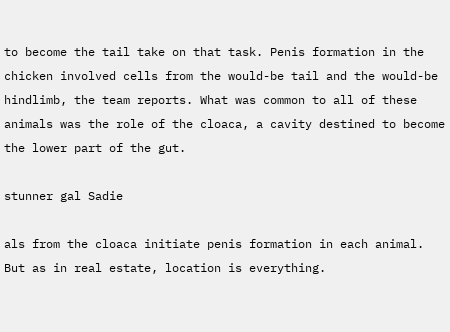to become the tail take on that task. Penis formation in the chicken involved cells from the would-be tail and the would-be hindlimb, the team reports. What was common to all of these animals was the role of the cloaca, a cavity destined to become the lower part of the gut.

stunner gal Sadie

als from the cloaca initiate penis formation in each animal. But as in real estate, location is everything.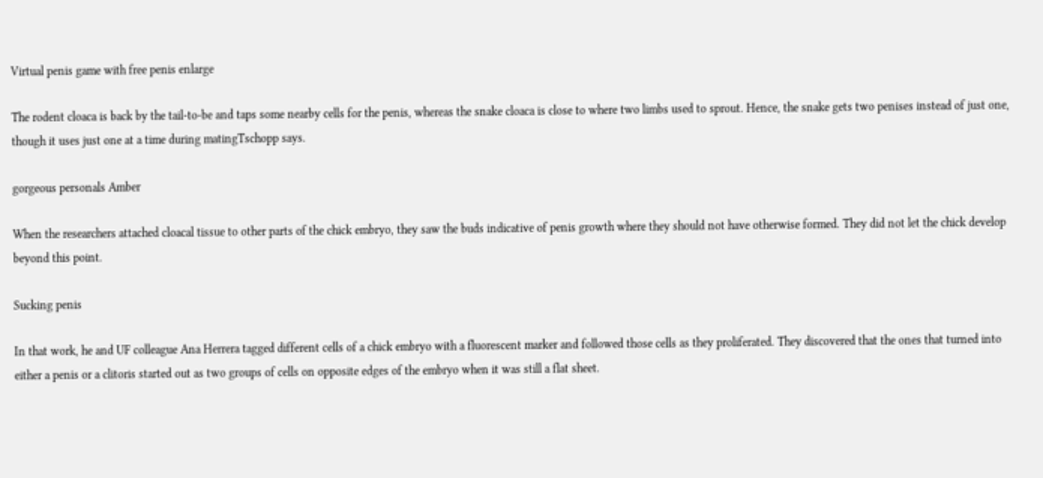Virtual penis game with free penis enlarge

The rodent cloaca is back by the tail-to-be and taps some nearby cells for the penis, whereas the snake cloaca is close to where two limbs used to sprout. Hence, the snake gets two penises instead of just one, though it uses just one at a time during matingTschopp says.

gorgeous personals Amber

When the researchers attached cloacal tissue to other parts of the chick embryo, they saw the buds indicative of penis growth where they should not have otherwise formed. They did not let the chick develop beyond this point.

Sucking penis

In that work, he and UF colleague Ana Herrera tagged different cells of a chick embryo with a fluorescent marker and followed those cells as they proliferated. They discovered that the ones that turned into either a penis or a clitoris started out as two groups of cells on opposite edges of the embryo when it was still a flat sheet.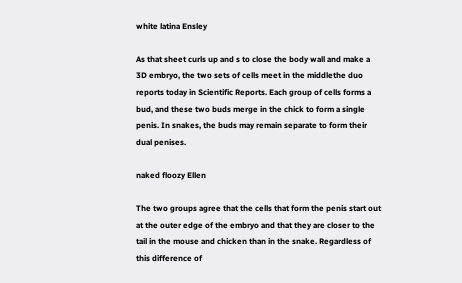white latina Ensley

As that sheet curls up and s to close the body wall and make a 3D embryo, the two sets of cells meet in the middlethe duo reports today in Scientific Reports. Each group of cells forms a bud, and these two buds merge in the chick to form a single penis. In snakes, the buds may remain separate to form their dual penises.

naked floozy Ellen

The two groups agree that the cells that form the penis start out at the outer edge of the embryo and that they are closer to the tail in the mouse and chicken than in the snake. Regardless of this difference of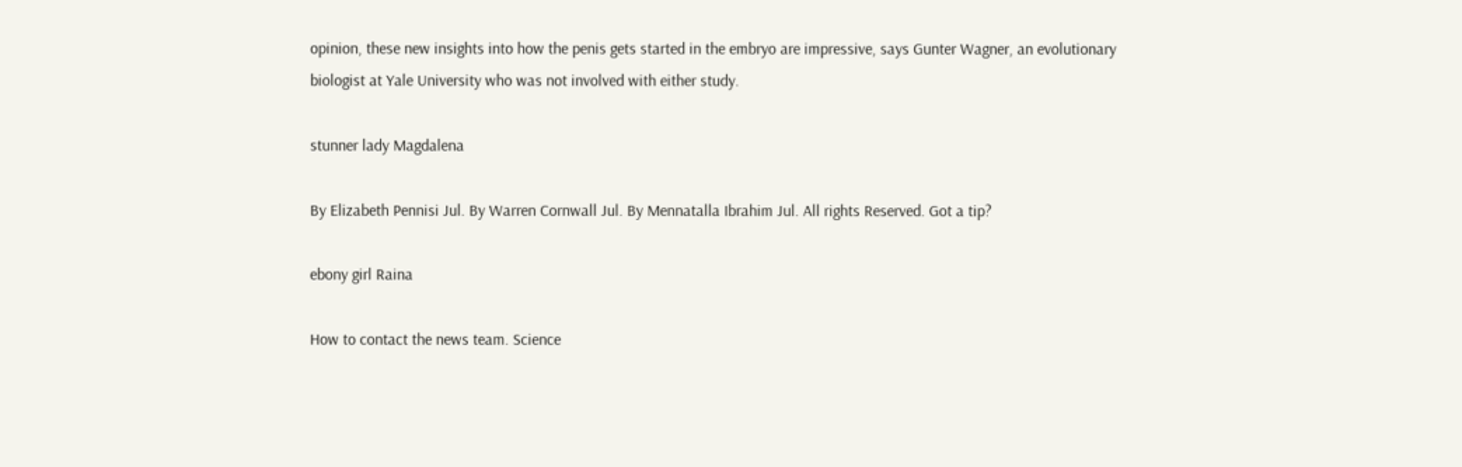opinion, these new insights into how the penis gets started in the embryo are impressive, says Gunter Wagner, an evolutionary biologist at Yale University who was not involved with either study.

stunner lady Magdalena

By Elizabeth Pennisi Jul. By Warren Cornwall Jul. By Mennatalla Ibrahim Jul. All rights Reserved. Got a tip?

ebony girl Raina

How to contact the news team. Science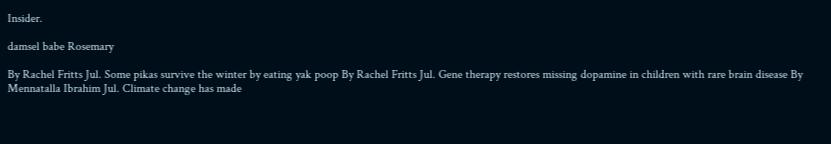Insider.

damsel babe Rosemary

By Rachel Fritts Jul. Some pikas survive the winter by eating yak poop By Rachel Fritts Jul. Gene therapy restores missing dopamine in children with rare brain disease By Mennatalla Ibrahim Jul. Climate change has made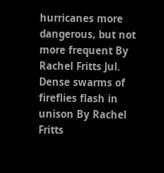hurricanes more dangerous, but not more frequent By Rachel Fritts Jul. Dense swarms of fireflies flash in unison By Rachel Fritts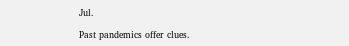Jul.

Past pandemics offer clues.